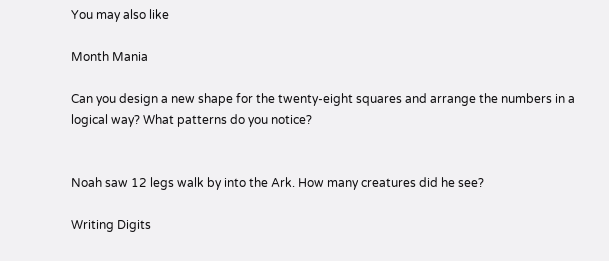You may also like

Month Mania

Can you design a new shape for the twenty-eight squares and arrange the numbers in a logical way? What patterns do you notice?


Noah saw 12 legs walk by into the Ark. How many creatures did he see?

Writing Digits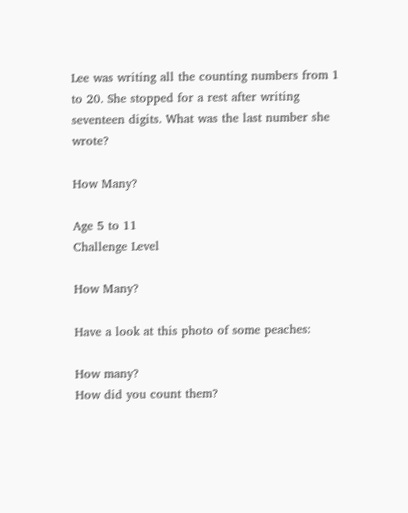Lee was writing all the counting numbers from 1 to 20. She stopped for a rest after writing seventeen digits. What was the last number she wrote?

How Many?

Age 5 to 11
Challenge Level

How Many?

Have a look at this photo of some peaches:

How many?
How did you count them?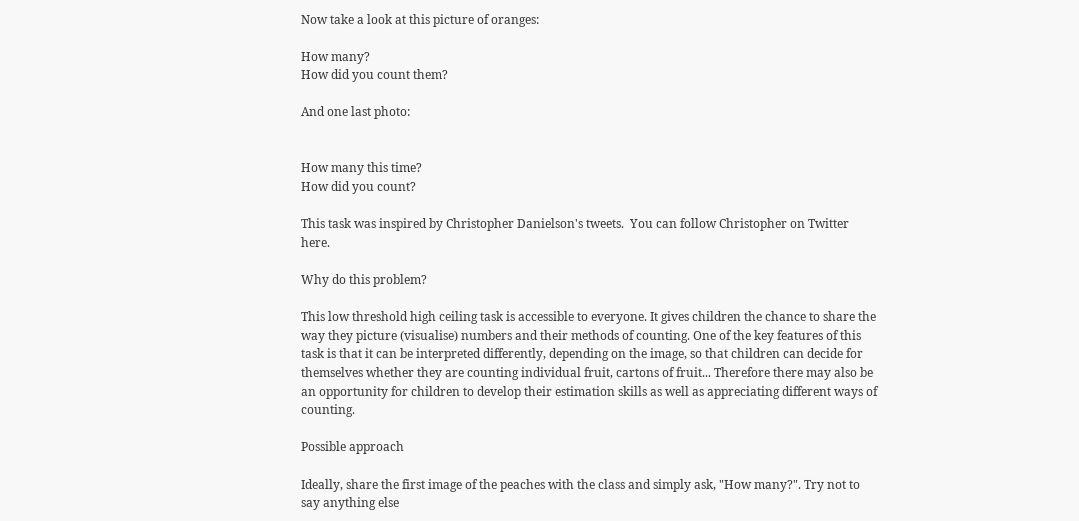Now take a look at this picture of oranges:

How many?
How did you count them?

And one last photo:


How many this time?
How did you count?

This task was inspired by Christopher Danielson's tweets.  You can follow Christopher on Twitter here.

Why do this problem?

This low threshold high ceiling task is accessible to everyone. It gives children the chance to share the way they picture (visualise) numbers and their methods of counting. One of the key features of this task is that it can be interpreted differently, depending on the image, so that children can decide for themselves whether they are counting individual fruit, cartons of fruit... Therefore there may also be an opportunity for children to develop their estimation skills as well as appreciating different ways of counting.

Possible approach

Ideally, share the first image of the peaches with the class and simply ask, "How many?". Try not to say anything else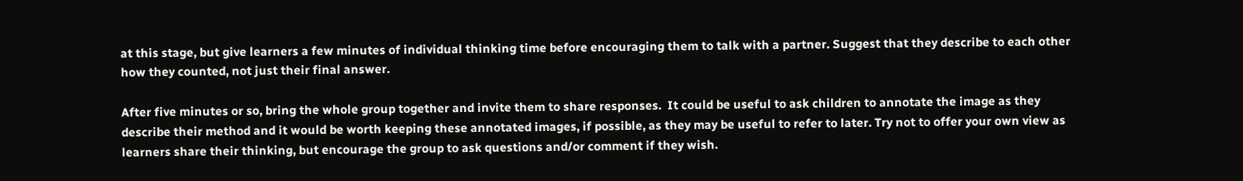at this stage, but give learners a few minutes of individual thinking time before encouraging them to talk with a partner. Suggest that they describe to each other how they counted, not just their final answer.

After five minutes or so, bring the whole group together and invite them to share responses.  It could be useful to ask children to annotate the image as they describe their method and it would be worth keeping these annotated images, if possible, as they may be useful to refer to later. Try not to offer your own view as learners share their thinking, but encourage the group to ask questions and/or comment if they wish.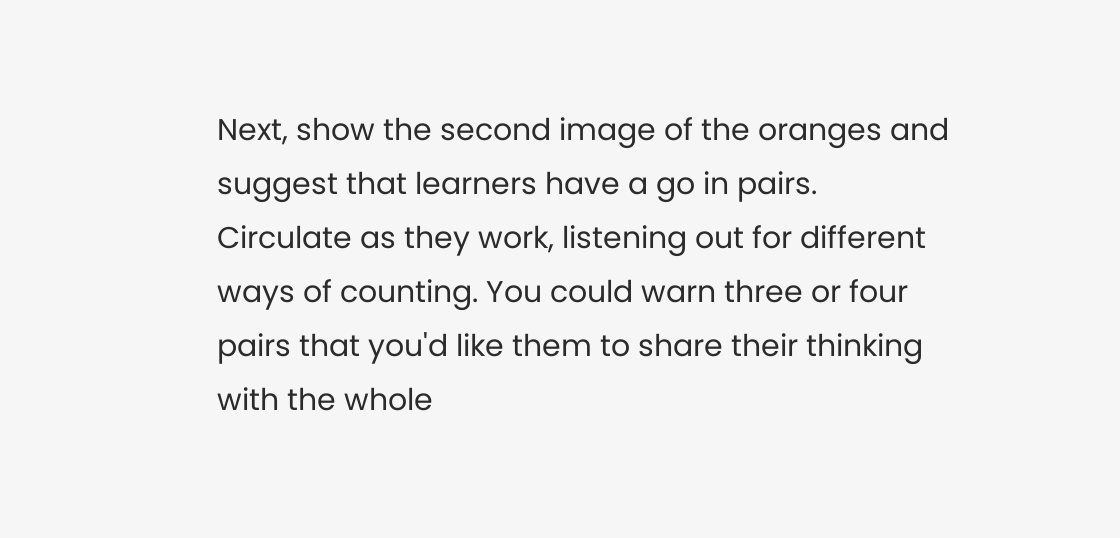Next, show the second image of the oranges and suggest that learners have a go in pairs. Circulate as they work, listening out for different ways of counting. You could warn three or four pairs that you'd like them to share their thinking with the whole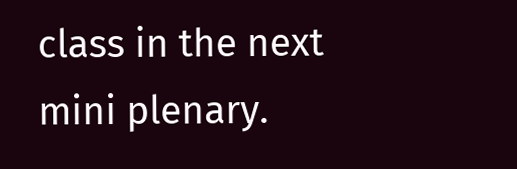class in the next mini plenary.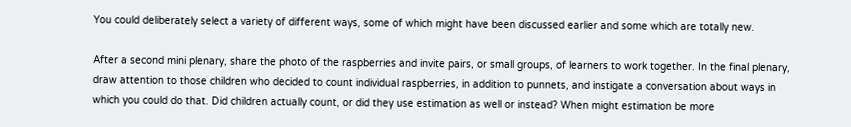You could deliberately select a variety of different ways, some of which might have been discussed earlier and some which are totally new.

After a second mini plenary, share the photo of the raspberries and invite pairs, or small groups, of learners to work together. In the final plenary, draw attention to those children who decided to count individual raspberries, in addition to punnets, and instigate a conversation about ways in which you could do that. Did children actually count, or did they use estimation as well or instead? When might estimation be more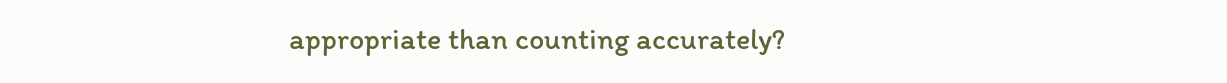appropriate than counting accurately?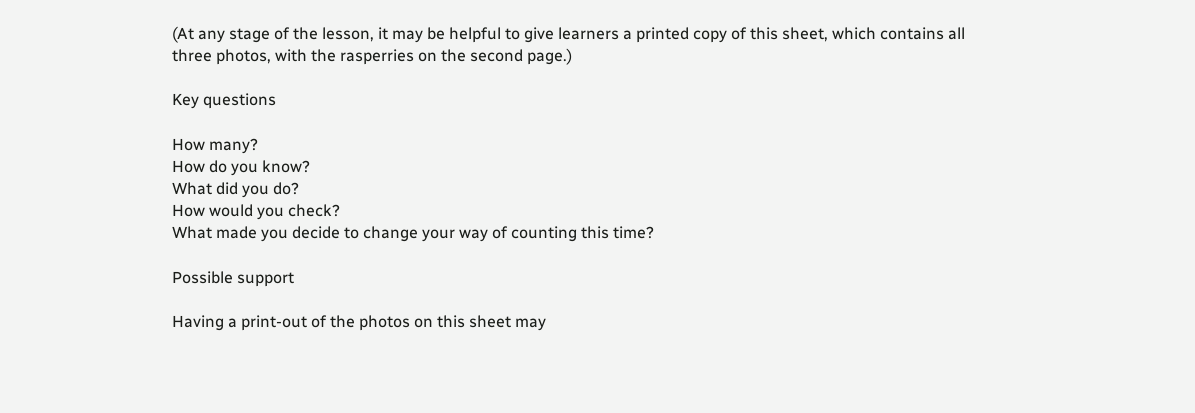(At any stage of the lesson, it may be helpful to give learners a printed copy of this sheet, which contains all three photos, with the rasperries on the second page.)

Key questions

How many?
How do you know?
What did you do?
How would you check?
What made you decide to change your way of counting this time?

Possible support

Having a print-out of the photos on this sheet may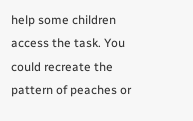help some children access the task. You could recreate the pattern of peaches or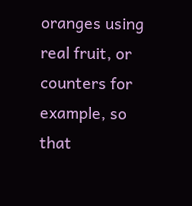oranges using real fruit, or counters for example, so that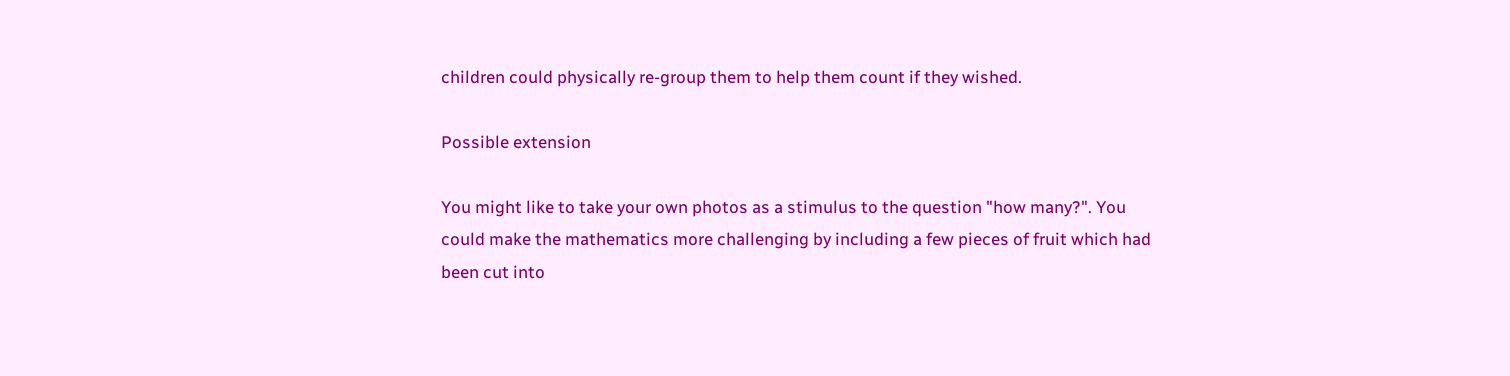children could physically re-group them to help them count if they wished.

Possible extension

You might like to take your own photos as a stimulus to the question "how many?". You could make the mathematics more challenging by including a few pieces of fruit which had been cut into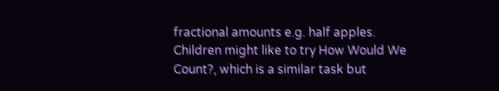fractional amounts e.g. half apples. Children might like to try How Would We Count?, which is a similar task but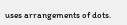uses arrangements of dots.